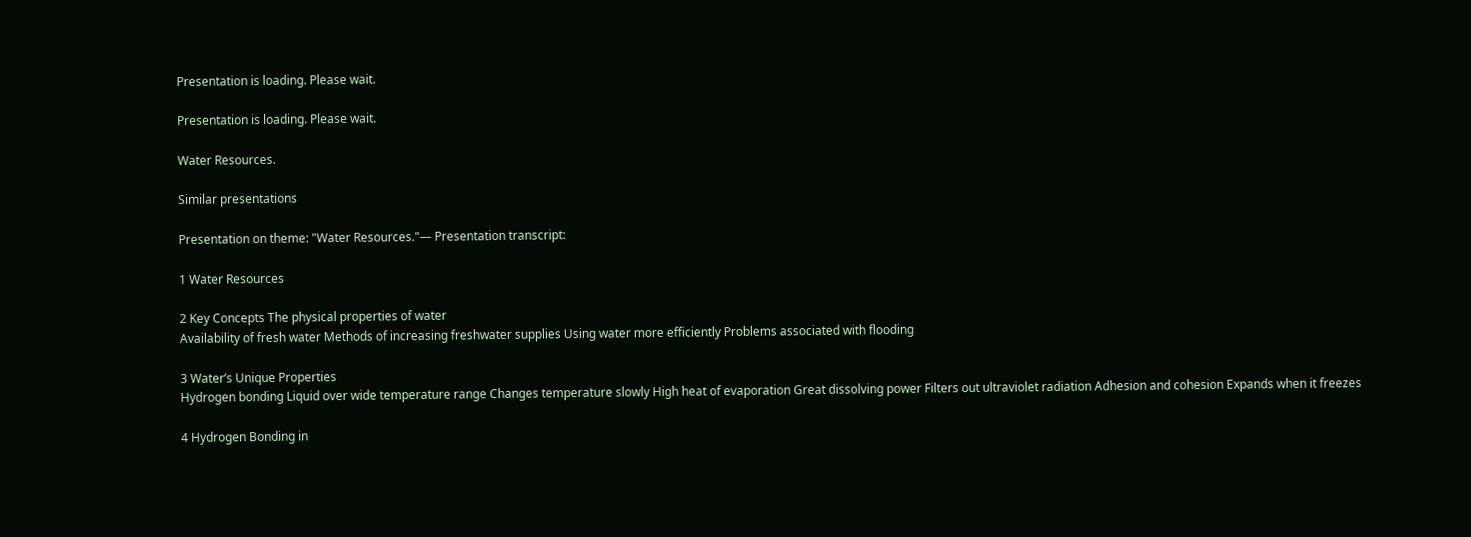Presentation is loading. Please wait.

Presentation is loading. Please wait.

Water Resources.

Similar presentations

Presentation on theme: "Water Resources."— Presentation transcript:

1 Water Resources

2 Key Concepts The physical properties of water
Availability of fresh water Methods of increasing freshwater supplies Using water more efficiently Problems associated with flooding

3 Water’s Unique Properties
Hydrogen bonding Liquid over wide temperature range Changes temperature slowly High heat of evaporation Great dissolving power Filters out ultraviolet radiation Adhesion and cohesion Expands when it freezes

4 Hydrogen Bonding in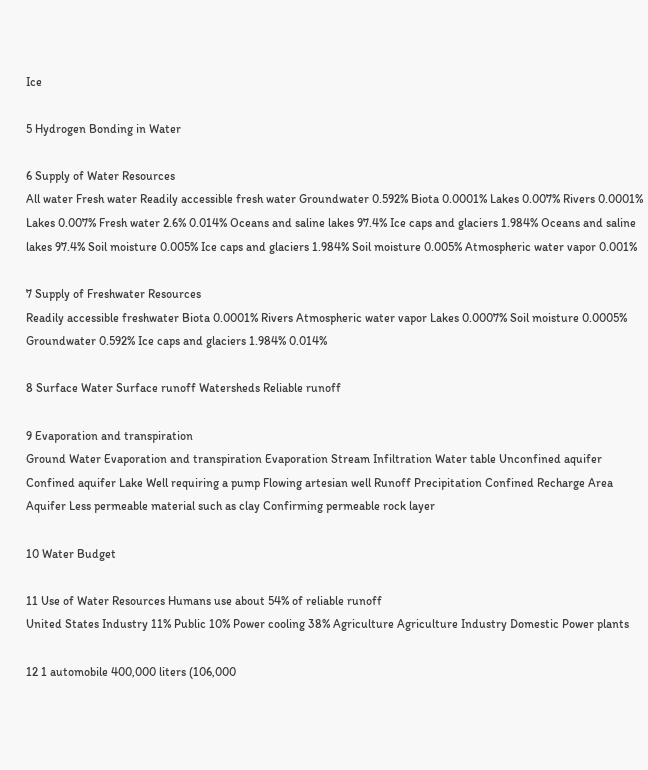Ice

5 Hydrogen Bonding in Water

6 Supply of Water Resources
All water Fresh water Readily accessible fresh water Groundwater 0.592% Biota 0.0001% Lakes 0.007% Rivers 0.0001% Lakes 0.007% Fresh water 2.6% 0.014% Oceans and saline lakes 97.4% Ice caps and glaciers 1.984% Oceans and saline lakes 97.4% Soil moisture 0.005% Ice caps and glaciers 1.984% Soil moisture 0.005% Atmospheric water vapor 0.001%

7 Supply of Freshwater Resources
Readily accessible freshwater Biota 0.0001% Rivers Atmospheric water vapor Lakes 0.0007% Soil moisture 0.0005% Groundwater 0.592% Ice caps and glaciers 1.984% 0.014%

8 Surface Water Surface runoff Watersheds Reliable runoff

9 Evaporation and transpiration
Ground Water Evaporation and transpiration Evaporation Stream Infiltration Water table Unconfined aquifer Confined aquifer Lake Well requiring a pump Flowing artesian well Runoff Precipitation Confined Recharge Area Aquifer Less permeable material such as clay Confirming permeable rock layer

10 Water Budget

11 Use of Water Resources Humans use about 54% of reliable runoff
United States Industry 11% Public 10% Power cooling 38% Agriculture Agriculture Industry Domestic Power plants

12 1 automobile 400,000 liters (106,000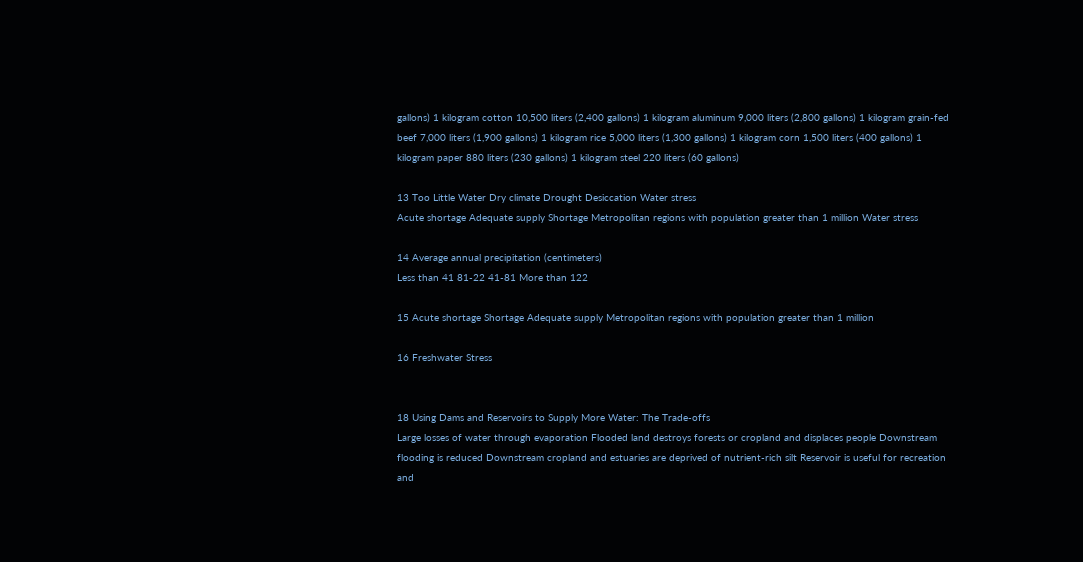gallons) 1 kilogram cotton 10,500 liters (2,400 gallons) 1 kilogram aluminum 9,000 liters (2,800 gallons) 1 kilogram grain-fed beef 7,000 liters (1,900 gallons) 1 kilogram rice 5,000 liters (1,300 gallons) 1 kilogram corn 1,500 liters (400 gallons) 1 kilogram paper 880 liters (230 gallons) 1 kilogram steel 220 liters (60 gallons)

13 Too Little Water Dry climate Drought Desiccation Water stress
Acute shortage Adequate supply Shortage Metropolitan regions with population greater than 1 million Water stress

14 Average annual precipitation (centimeters)
Less than 41 81-22 41-81 More than 122

15 Acute shortage Shortage Adequate supply Metropolitan regions with population greater than 1 million

16 Freshwater Stress


18 Using Dams and Reservoirs to Supply More Water: The Trade-offs
Large losses of water through evaporation Flooded land destroys forests or cropland and displaces people Downstream flooding is reduced Downstream cropland and estuaries are deprived of nutrient-rich silt Reservoir is useful for recreation and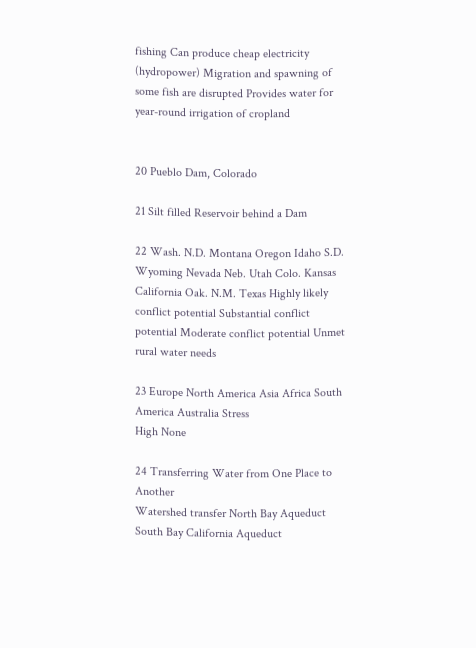fishing Can produce cheap electricity (hydropower) Migration and spawning of some fish are disrupted Provides water for year-round irrigation of cropland


20 Pueblo Dam, Colorado

21 Silt filled Reservoir behind a Dam

22 Wash. N.D. Montana Oregon Idaho S.D. Wyoming Nevada Neb. Utah Colo. Kansas California Oak. N.M. Texas Highly likely conflict potential Substantial conflict potential Moderate conflict potential Unmet rural water needs

23 Europe North America Asia Africa South America Australia Stress
High None

24 Transferring Water from One Place to Another
Watershed transfer North Bay Aqueduct South Bay California Aqueduct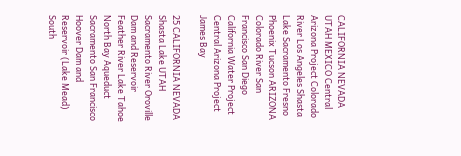CALIFORNIA NEVADA UTAH MEXICO Central Arizona Project Colorado River Los Angeles Shasta Lake Sacramento Fresno Phoenix Tucson ARIZONA Colorado River San Francisco San Diego California Water Project Central Arizona Project James Bay

25 CALIFORNIA NEVADA Shasta Lake UTAH Sacramento River Oroville Dam and Reservoir Feather River Lake Tahoe North Bay Aqueduct Sacramento San Francisco Hoover Dam and Reservoir (Lake Mead) South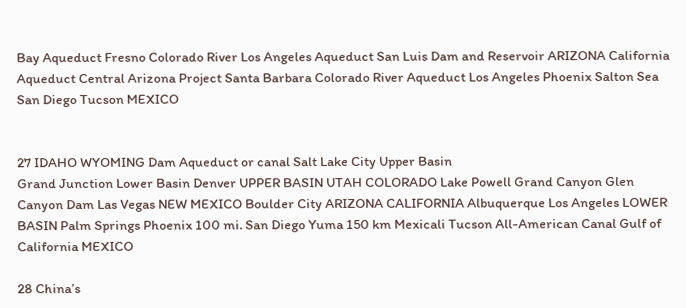Bay Aqueduct Fresno Colorado River Los Angeles Aqueduct San Luis Dam and Reservoir ARIZONA California Aqueduct Central Arizona Project Santa Barbara Colorado River Aqueduct Los Angeles Phoenix Salton Sea San Diego Tucson MEXICO


27 IDAHO WYOMING Dam Aqueduct or canal Salt Lake City Upper Basin
Grand Junction Lower Basin Denver UPPER BASIN UTAH COLORADO Lake Powell Grand Canyon Glen Canyon Dam Las Vegas NEW MEXICO Boulder City ARIZONA CALIFORNIA Albuquerque Los Angeles LOWER BASIN Palm Springs Phoenix 100 mi. San Diego Yuma 150 km Mexicali Tucson All-American Canal Gulf of California MEXICO

28 China’s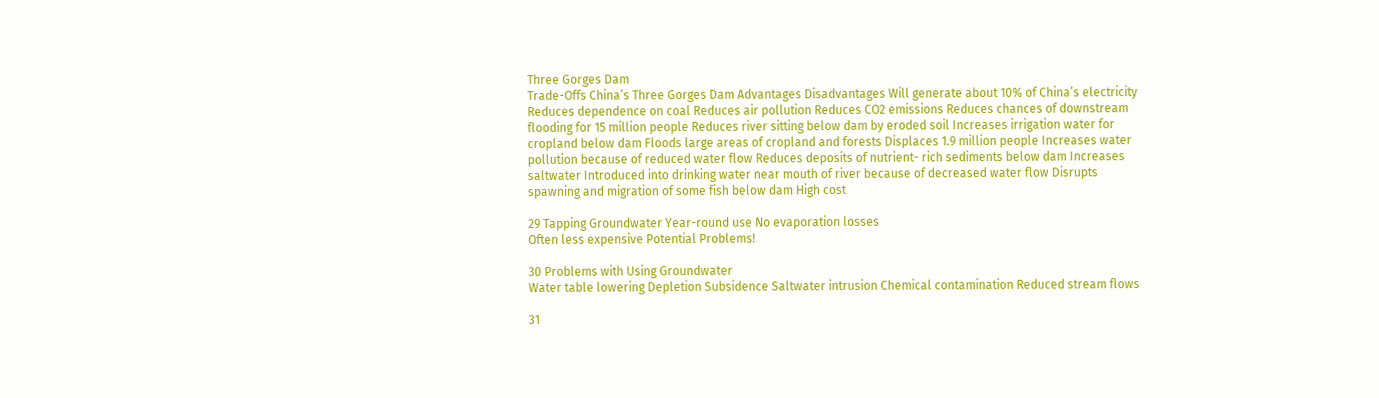Three Gorges Dam
Trade-Offs China’s Three Gorges Dam Advantages Disadvantages Will generate about 10% of China’s electricity Reduces dependence on coal Reduces air pollution Reduces CO2 emissions Reduces chances of downstream flooding for 15 million people Reduces river sitting below dam by eroded soil Increases irrigation water for cropland below dam Floods large areas of cropland and forests Displaces 1.9 million people Increases water pollution because of reduced water flow Reduces deposits of nutrient- rich sediments below dam Increases saltwater Introduced into drinking water near mouth of river because of decreased water flow Disrupts spawning and migration of some fish below dam High cost

29 Tapping Groundwater Year-round use No evaporation losses
Often less expensive Potential Problems!

30 Problems with Using Groundwater
Water table lowering Depletion Subsidence Saltwater intrusion Chemical contamination Reduced stream flows

31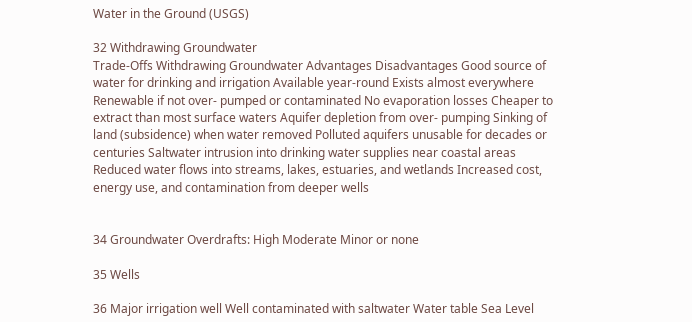Water in the Ground (USGS)

32 Withdrawing Groundwater
Trade-Offs Withdrawing Groundwater Advantages Disadvantages Good source of water for drinking and irrigation Available year-round Exists almost everywhere Renewable if not over- pumped or contaminated No evaporation losses Cheaper to extract than most surface waters Aquifer depletion from over- pumping Sinking of land (subsidence) when water removed Polluted aquifers unusable for decades or centuries Saltwater intrusion into drinking water supplies near coastal areas Reduced water flows into streams, lakes, estuaries, and wetlands Increased cost, energy use, and contamination from deeper wells


34 Groundwater Overdrafts: High Moderate Minor or none

35 Wells

36 Major irrigation well Well contaminated with saltwater Water table Sea Level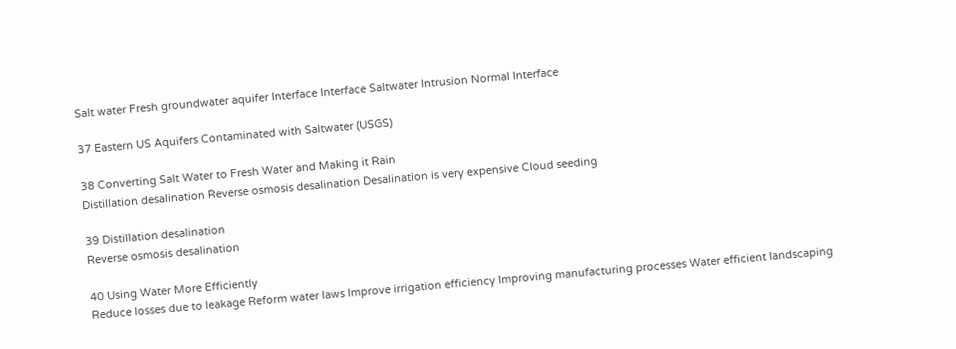Salt water Fresh groundwater aquifer Interface Interface Saltwater Intrusion Normal Interface

37 Eastern US Aquifers Contaminated with Saltwater (USGS)

38 Converting Salt Water to Fresh Water and Making it Rain
Distillation desalination Reverse osmosis desalination Desalination is very expensive Cloud seeding

39 Distillation desalination
Reverse osmosis desalination

40 Using Water More Efficiently
Reduce losses due to leakage Reform water laws Improve irrigation efficiency Improving manufacturing processes Water efficient landscaping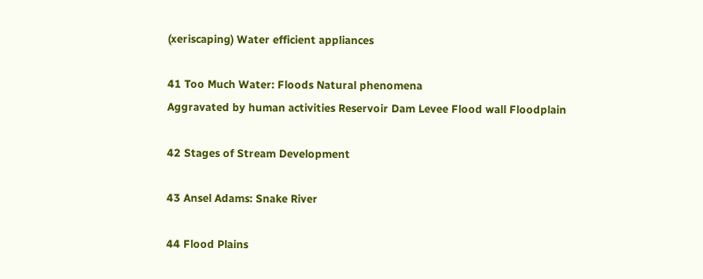(xeriscaping) Water efficient appliances

41 Too Much Water: Floods Natural phenomena
Aggravated by human activities Reservoir Dam Levee Flood wall Floodplain

42 Stages of Stream Development

43 Ansel Adams: Snake River

44 Flood Plains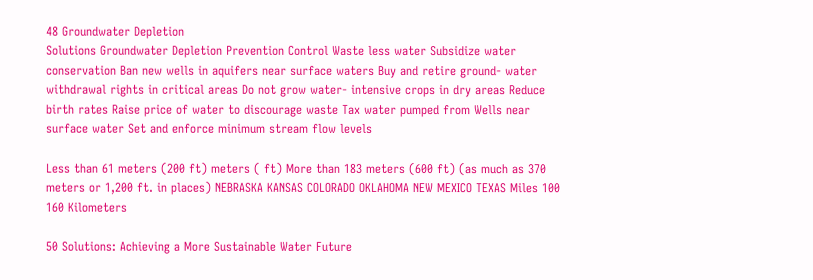48 Groundwater Depletion
Solutions Groundwater Depletion Prevention Control Waste less water Subsidize water conservation Ban new wells in aquifers near surface waters Buy and retire ground- water withdrawal rights in critical areas Do not grow water- intensive crops in dry areas Reduce birth rates Raise price of water to discourage waste Tax water pumped from Wells near surface water Set and enforce minimum stream flow levels

Less than 61 meters (200 ft) meters ( ft) More than 183 meters (600 ft) (as much as 370 meters or 1,200 ft. in places) NEBRASKA KANSAS COLORADO OKLAHOMA NEW MEXICO TEXAS Miles 100 160 Kilometers

50 Solutions: Achieving a More Sustainable Water Future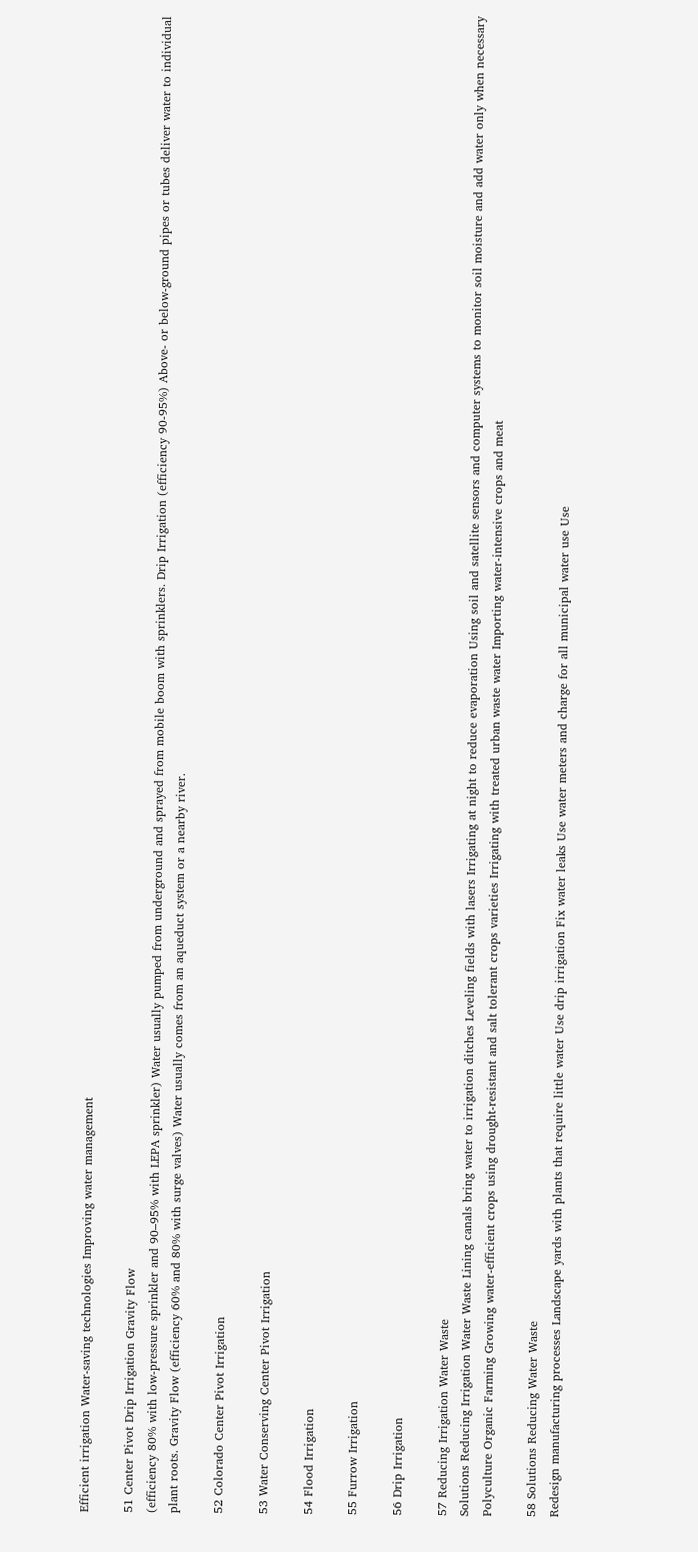Efficient irrigation Water-saving technologies Improving water management

51 Center Pivot Drip Irrigation Gravity Flow
(efficiency 80% with low-pressure sprinkler and 90–95% with LEPA sprinkler) Water usually pumped from underground and sprayed from mobile boom with sprinklers. Drip Irrigation (efficiency 90-95%) Above- or below-ground pipes or tubes deliver water to individual plant roots. Gravity Flow (efficiency 60% and 80% with surge valves) Water usually comes from an aqueduct system or a nearby river.

52 Colorado Center Pivot Irrigation

53 Water Conserving Center Pivot Irrigation

54 Flood Irrigation

55 Furrow Irrigation

56 Drip Irrigation

57 Reducing Irrigation Water Waste
Solutions Reducing Irrigation Water Waste Lining canals bring water to irrigation ditches Leveling fields with lasers Irrigating at night to reduce evaporation Using soil and satellite sensors and computer systems to monitor soil moisture and add water only when necessary Polyculture Organic Farming Growing water-efficient crops using drought-resistant and salt tolerant crops varieties Irrigating with treated urban waste water Importing water-intensive crops and meat

58 Solutions Reducing Water Waste
Redesign manufacturing processes Landscape yards with plants that require little water Use drip irrigation Fix water leaks Use water meters and charge for all municipal water use Use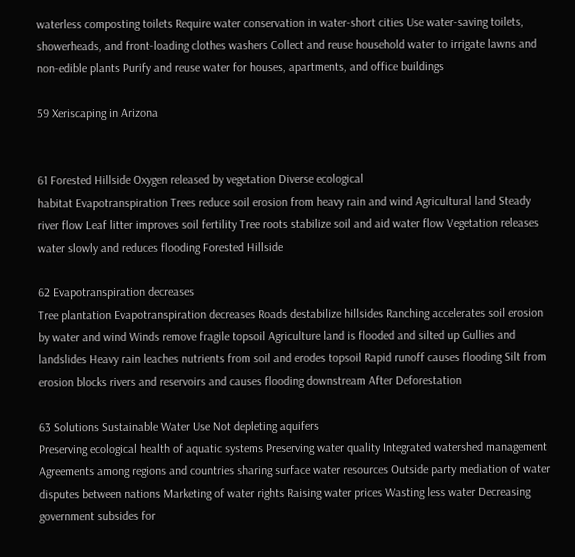waterless composting toilets Require water conservation in water-short cities Use water-saving toilets, showerheads, and front-loading clothes washers Collect and reuse household water to irrigate lawns and non-edible plants Purify and reuse water for houses, apartments, and office buildings

59 Xeriscaping in Arizona


61 Forested Hillside Oxygen released by vegetation Diverse ecological
habitat Evapotranspiration Trees reduce soil erosion from heavy rain and wind Agricultural land Steady river flow Leaf litter improves soil fertility Tree roots stabilize soil and aid water flow Vegetation releases water slowly and reduces flooding Forested Hillside

62 Evapotranspiration decreases
Tree plantation Evapotranspiration decreases Roads destabilize hillsides Ranching accelerates soil erosion by water and wind Winds remove fragile topsoil Agriculture land is flooded and silted up Gullies and landslides Heavy rain leaches nutrients from soil and erodes topsoil Rapid runoff causes flooding Silt from erosion blocks rivers and reservoirs and causes flooding downstream After Deforestation

63 Solutions Sustainable Water Use Not depleting aquifers
Preserving ecological health of aquatic systems Preserving water quality Integrated watershed management Agreements among regions and countries sharing surface water resources Outside party mediation of water disputes between nations Marketing of water rights Raising water prices Wasting less water Decreasing government subsides for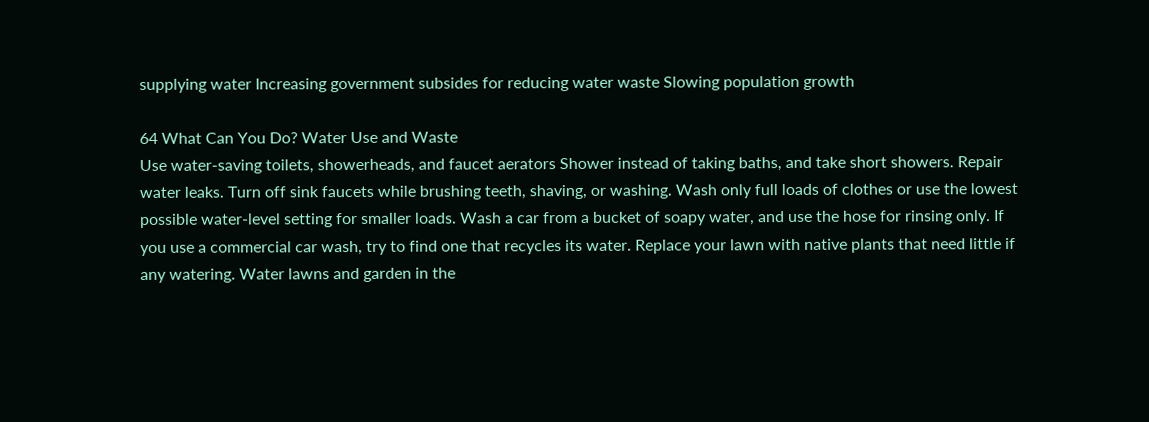supplying water Increasing government subsides for reducing water waste Slowing population growth

64 What Can You Do? Water Use and Waste
Use water-saving toilets, showerheads, and faucet aerators Shower instead of taking baths, and take short showers. Repair water leaks. Turn off sink faucets while brushing teeth, shaving, or washing. Wash only full loads of clothes or use the lowest possible water-level setting for smaller loads. Wash a car from a bucket of soapy water, and use the hose for rinsing only. If you use a commercial car wash, try to find one that recycles its water. Replace your lawn with native plants that need little if any watering. Water lawns and garden in the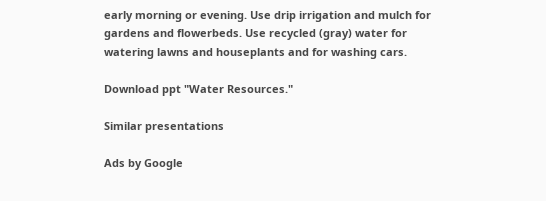early morning or evening. Use drip irrigation and mulch for gardens and flowerbeds. Use recycled (gray) water for watering lawns and houseplants and for washing cars.

Download ppt "Water Resources."

Similar presentations

Ads by Google